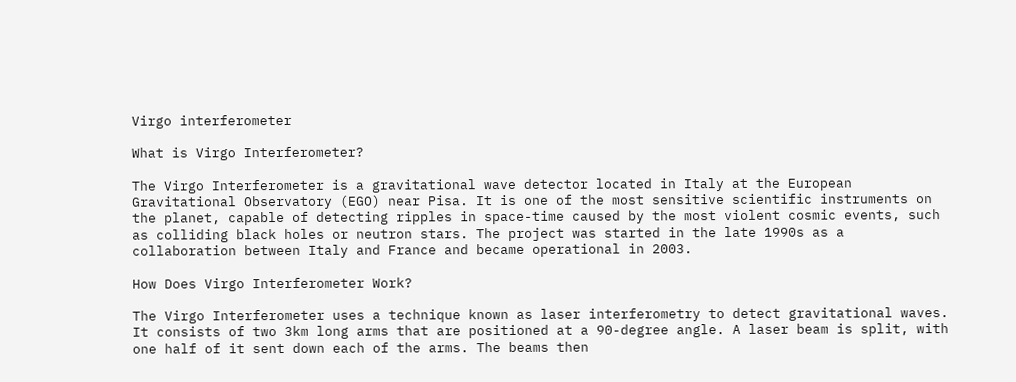Virgo interferometer

What is Virgo Interferometer?

The Virgo Interferometer is a gravitational wave detector located in Italy at the European Gravitational Observatory (EGO) near Pisa. It is one of the most sensitive scientific instruments on the planet, capable of detecting ripples in space-time caused by the most violent cosmic events, such as colliding black holes or neutron stars. The project was started in the late 1990s as a collaboration between Italy and France and became operational in 2003.

How Does Virgo Interferometer Work?

The Virgo Interferometer uses a technique known as laser interferometry to detect gravitational waves. It consists of two 3km long arms that are positioned at a 90-degree angle. A laser beam is split, with one half of it sent down each of the arms. The beams then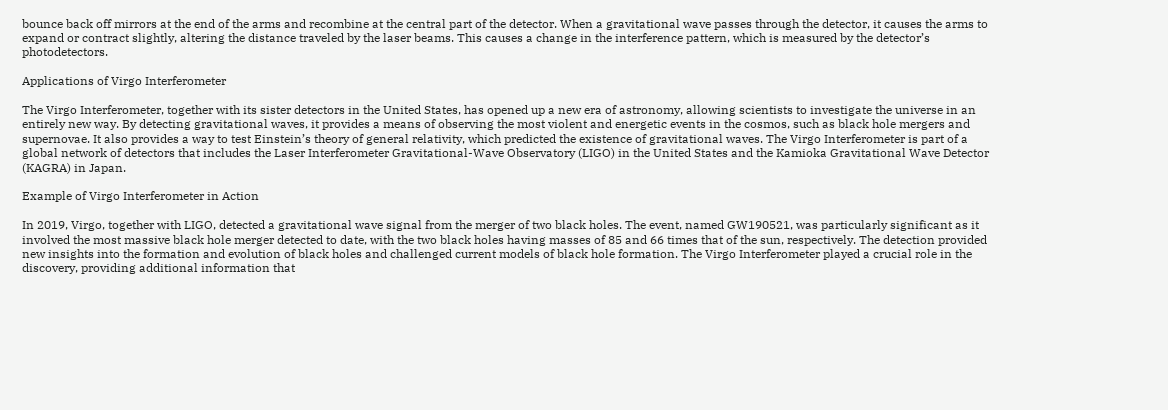bounce back off mirrors at the end of the arms and recombine at the central part of the detector. When a gravitational wave passes through the detector, it causes the arms to expand or contract slightly, altering the distance traveled by the laser beams. This causes a change in the interference pattern, which is measured by the detector’s photodetectors.

Applications of Virgo Interferometer

The Virgo Interferometer, together with its sister detectors in the United States, has opened up a new era of astronomy, allowing scientists to investigate the universe in an entirely new way. By detecting gravitational waves, it provides a means of observing the most violent and energetic events in the cosmos, such as black hole mergers and supernovae. It also provides a way to test Einstein’s theory of general relativity, which predicted the existence of gravitational waves. The Virgo Interferometer is part of a global network of detectors that includes the Laser Interferometer Gravitational-Wave Observatory (LIGO) in the United States and the Kamioka Gravitational Wave Detector (KAGRA) in Japan.

Example of Virgo Interferometer in Action

In 2019, Virgo, together with LIGO, detected a gravitational wave signal from the merger of two black holes. The event, named GW190521, was particularly significant as it involved the most massive black hole merger detected to date, with the two black holes having masses of 85 and 66 times that of the sun, respectively. The detection provided new insights into the formation and evolution of black holes and challenged current models of black hole formation. The Virgo Interferometer played a crucial role in the discovery, providing additional information that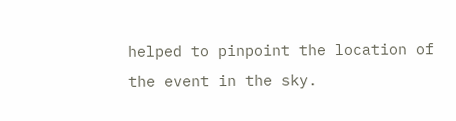helped to pinpoint the location of the event in the sky.